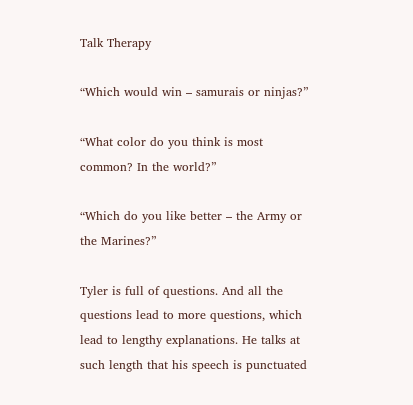Talk Therapy

“Which would win – samurais or ninjas?”

“What color do you think is most common? In the world?”

“Which do you like better – the Army or the Marines?”

Tyler is full of questions. And all the questions lead to more questions, which lead to lengthy explanations. He talks at such length that his speech is punctuated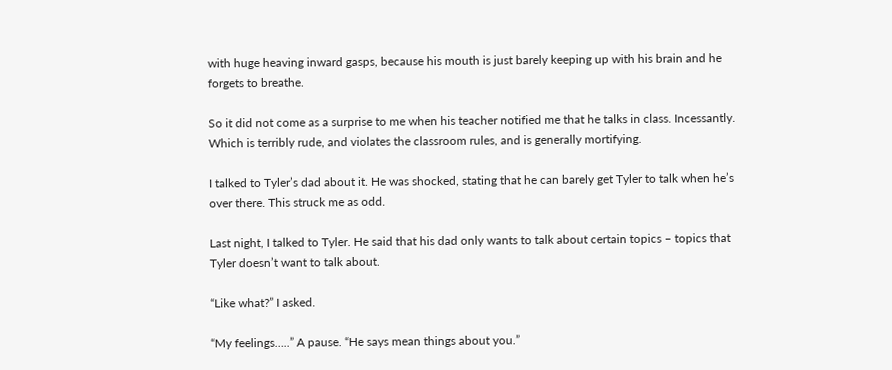with huge heaving inward gasps, because his mouth is just barely keeping up with his brain and he forgets to breathe.

So it did not come as a surprise to me when his teacher notified me that he talks in class. Incessantly. Which is terribly rude, and violates the classroom rules, and is generally mortifying.

I talked to Tyler’s dad about it. He was shocked, stating that he can barely get Tyler to talk when he’s over there. This struck me as odd.

Last night, I talked to Tyler. He said that his dad only wants to talk about certain topics – topics that Tyler doesn’t want to talk about.

“Like what?” I asked.

“My feelings…..” A pause. “He says mean things about you.”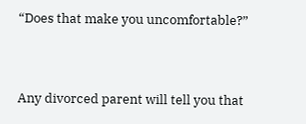“Does that make you uncomfortable?”


Any divorced parent will tell you that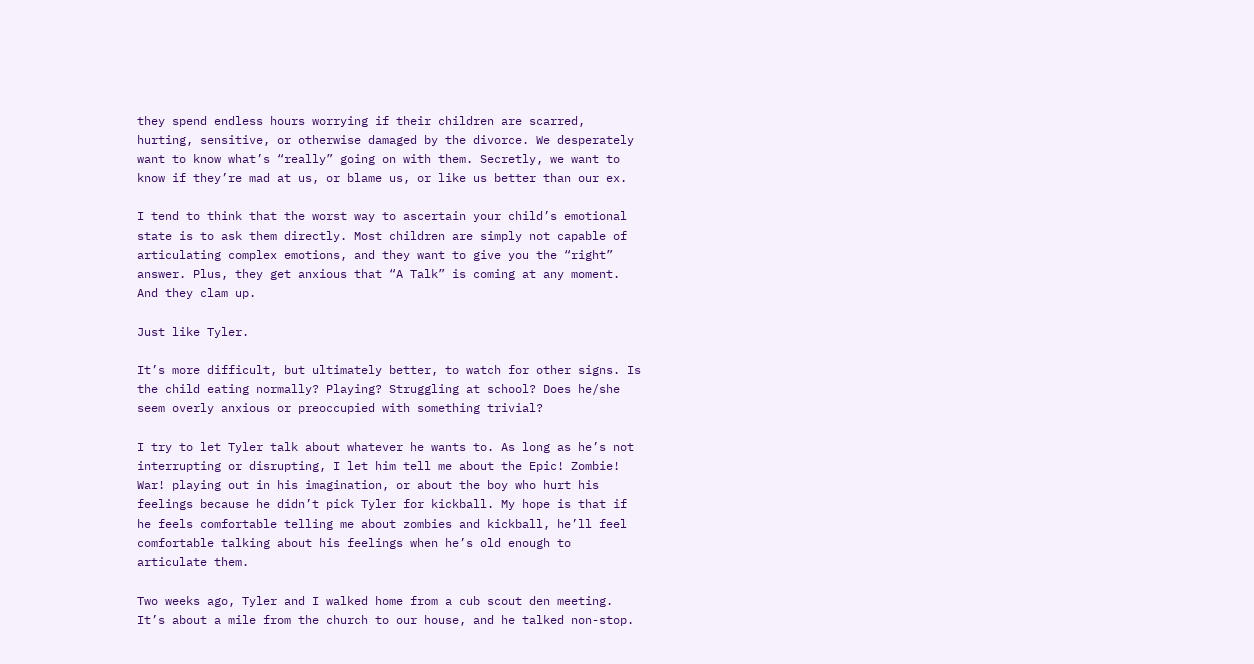they spend endless hours worrying if their children are scarred, hurting, sensitive, or otherwise damaged by the divorce. We desperately want to know what’s “really” going on with them. Secretly, we want to know if they’re mad at us, or blame us, or like us better than our ex.

I tend to think that the worst way to ascertain your child’s emotional state is to ask them directly. Most children are simply not capable of articulating complex emotions, and they want to give you the “right” answer. Plus, they get anxious that “A Talk” is coming at any moment. And they clam up.

Just like Tyler.

It’s more difficult, but ultimately better, to watch for other signs. Is the child eating normally? Playing? Struggling at school? Does he/she seem overly anxious or preoccupied with something trivial?

I try to let Tyler talk about whatever he wants to. As long as he’s not interrupting or disrupting, I let him tell me about the Epic! Zombie! War! playing out in his imagination, or about the boy who hurt his feelings because he didn’t pick Tyler for kickball. My hope is that if he feels comfortable telling me about zombies and kickball, he’ll feel comfortable talking about his feelings when he’s old enough to articulate them.

Two weeks ago, Tyler and I walked home from a cub scout den meeting. It’s about a mile from the church to our house, and he talked non-stop.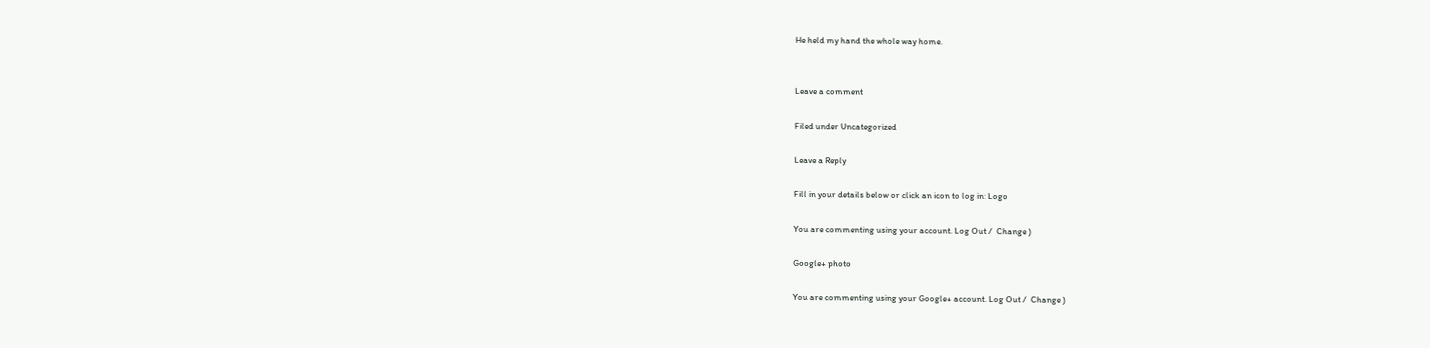He held my hand the whole way home.


Leave a comment

Filed under Uncategorized

Leave a Reply

Fill in your details below or click an icon to log in: Logo

You are commenting using your account. Log Out /  Change )

Google+ photo

You are commenting using your Google+ account. Log Out /  Change )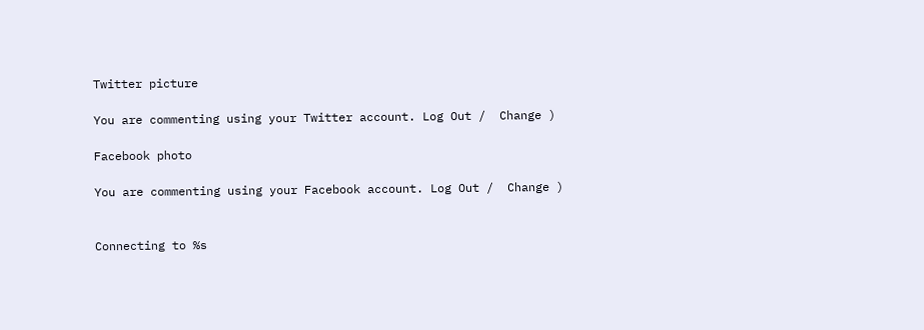Twitter picture

You are commenting using your Twitter account. Log Out /  Change )

Facebook photo

You are commenting using your Facebook account. Log Out /  Change )


Connecting to %s